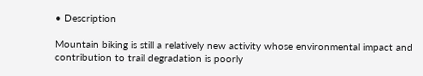• Description

Mountain biking is still a relatively new activity whose environmental impact and contribution to trail degradation is poorly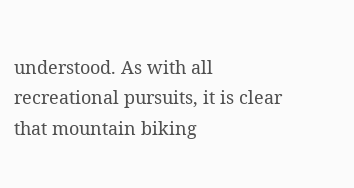understood. As with all recreational pursuits, it is clear that mountain biking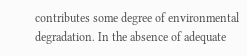contributes some degree of environmental degradation. In the absence of adequate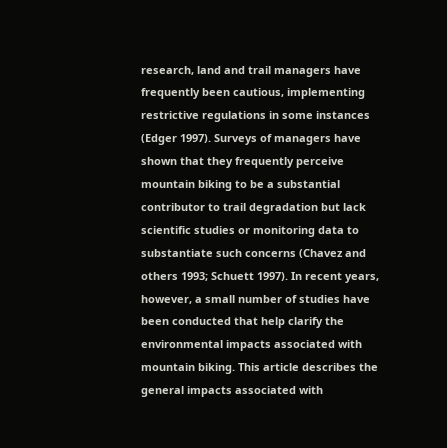research, land and trail managers have frequently been cautious, implementing restrictive regulations in some instances (Edger 1997). Surveys of managers have shown that they frequently perceive mountain biking to be a substantial contributor to trail degradation but lack scientific studies or monitoring data to substantiate such concerns (Chavez and others 1993; Schuett 1997). In recent years, however, a small number of studies have been conducted that help clarify the environmental impacts associated with mountain biking. This article describes the general impacts associated with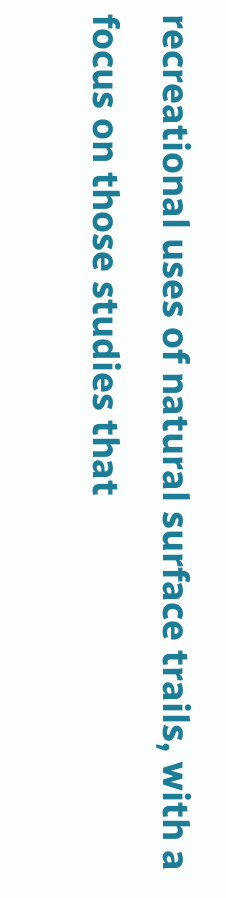recreational uses of natural surface trails, with a focus on those studies that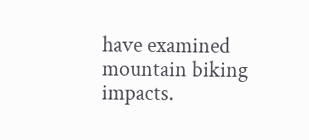have examined mountain biking impacts.